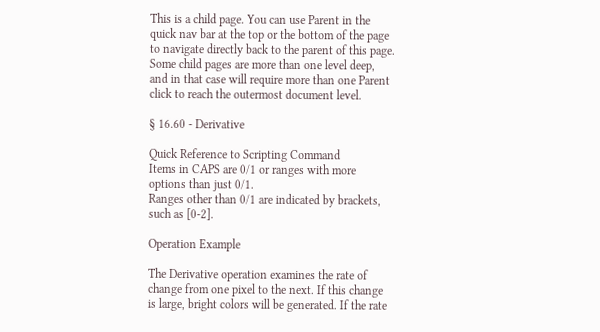This is a child page. You can use Parent in the quick nav bar at the top or the bottom of the page to navigate directly back to the parent of this page. Some child pages are more than one level deep, and in that case will require more than one Parent click to reach the outermost document level.

§ 16.60 - Derivative

Quick Reference to Scripting Command
Items in CAPS are 0/1 or ranges with more options than just 0/1.
Ranges other than 0/1 are indicated by brackets, such as [0-2].

Operation Example

The Derivative operation examines the rate of change from one pixel to the next. If this change is large, bright colors will be generated. If the rate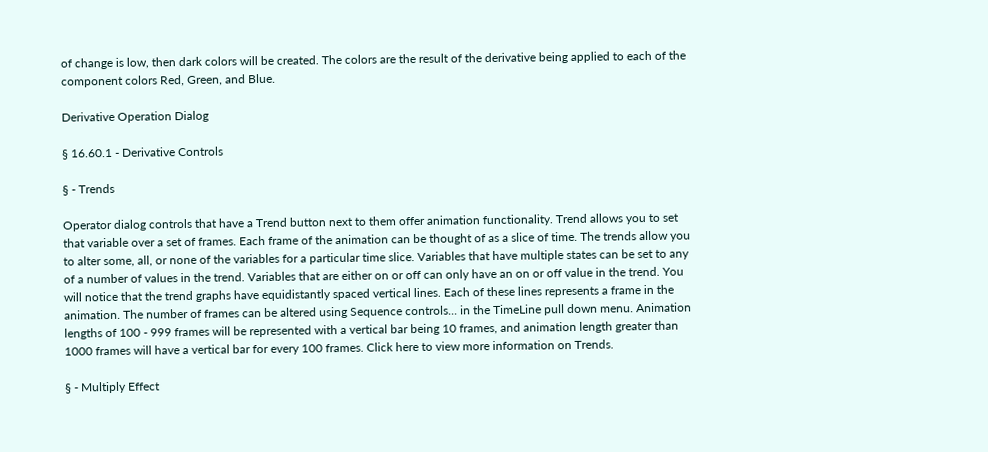of change is low, then dark colors will be created. The colors are the result of the derivative being applied to each of the component colors Red, Green, and Blue.

Derivative Operation Dialog

§ 16.60.1 - Derivative Controls

§ - Trends

Operator dialog controls that have a Trend button next to them offer animation functionality. Trend allows you to set that variable over a set of frames. Each frame of the animation can be thought of as a slice of time. The trends allow you to alter some, all, or none of the variables for a particular time slice. Variables that have multiple states can be set to any of a number of values in the trend. Variables that are either on or off can only have an on or off value in the trend. You will notice that the trend graphs have equidistantly spaced vertical lines. Each of these lines represents a frame in the animation. The number of frames can be altered using Sequence controls... in the TimeLine pull down menu. Animation lengths of 100 - 999 frames will be represented with a vertical bar being 10 frames, and animation length greater than 1000 frames will have a vertical bar for every 100 frames. Click here to view more information on Trends.

§ - Multiply Effect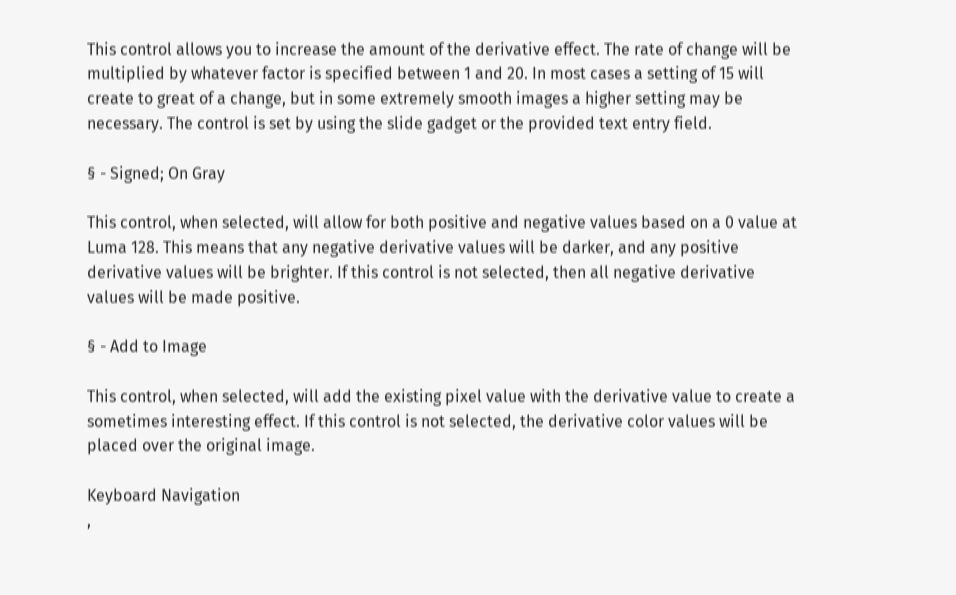This control allows you to increase the amount of the derivative effect. The rate of change will be multiplied by whatever factor is specified between 1 and 20. In most cases a setting of 15 will create to great of a change, but in some extremely smooth images a higher setting may be necessary. The control is set by using the slide gadget or the provided text entry field.

§ - Signed; On Gray

This control, when selected, will allow for both positive and negative values based on a 0 value at Luma 128. This means that any negative derivative values will be darker, and any positive derivative values will be brighter. If this control is not selected, then all negative derivative values will be made positive.

§ - Add to Image

This control, when selected, will add the existing pixel value with the derivative value to create a sometimes interesting effect. If this control is not selected, the derivative color values will be placed over the original image.

Keyboard Navigation
,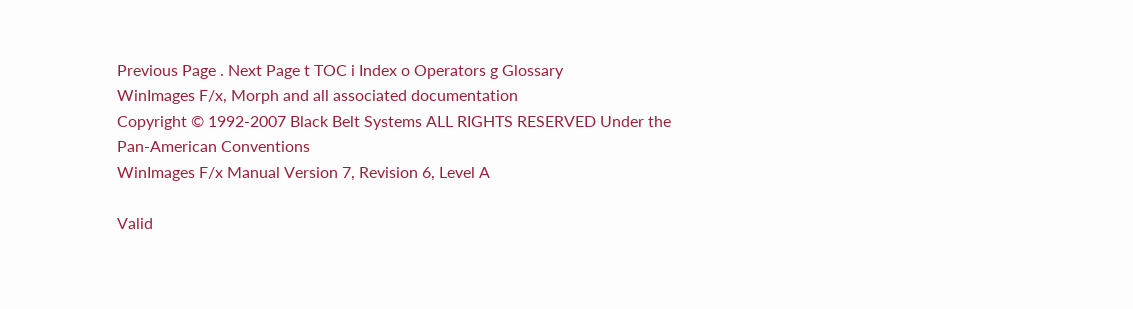Previous Page . Next Page t TOC i Index o Operators g Glossary
WinImages F/x, Morph and all associated documentation
Copyright © 1992-2007 Black Belt Systems ALL RIGHTS RESERVED Under the Pan-American Conventions
WinImages F/x Manual Version 7, Revision 6, Level A

Valid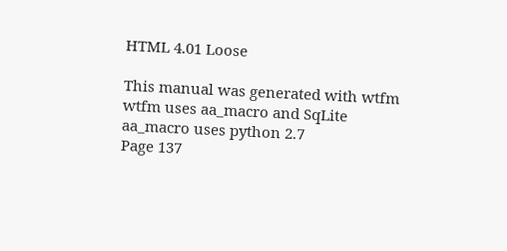HTML 4.01 Loose

This manual was generated with wtfm
wtfm uses aa_macro and SqLite
aa_macro uses python 2.7
Page 137